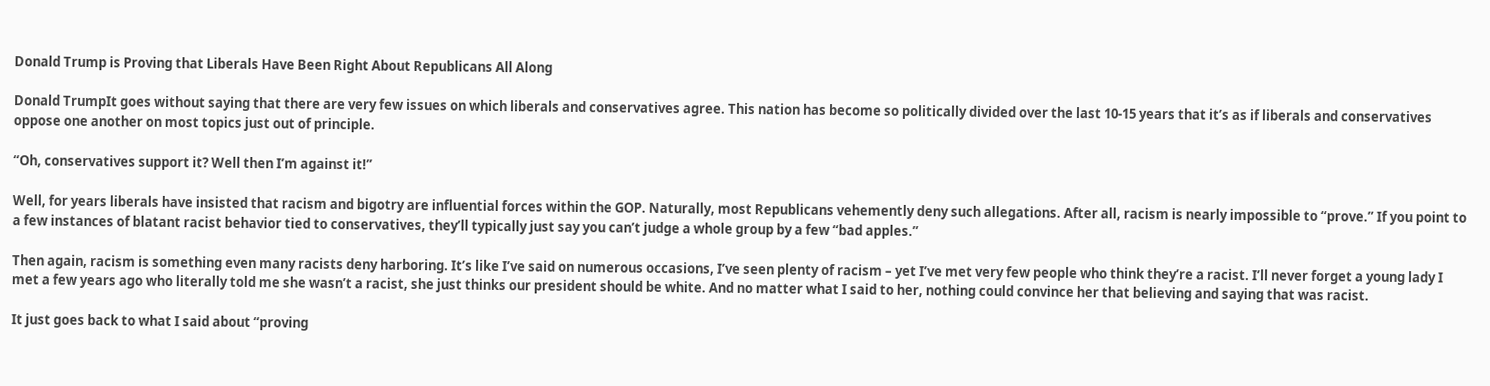Donald Trump is Proving that Liberals Have Been Right About Republicans All Along

Donald TrumpIt goes without saying that there are very few issues on which liberals and conservatives agree. This nation has become so politically divided over the last 10-15 years that it’s as if liberals and conservatives oppose one another on most topics just out of principle.

“Oh, conservatives support it? Well then I’m against it!”

Well, for years liberals have insisted that racism and bigotry are influential forces within the GOP. Naturally, most Republicans vehemently deny such allegations. After all, racism is nearly impossible to “prove.” If you point to a few instances of blatant racist behavior tied to conservatives, they’ll typically just say you can’t judge a whole group by a few “bad apples.”

Then again, racism is something even many racists deny harboring. It’s like I’ve said on numerous occasions, I’ve seen plenty of racism – yet I’ve met very few people who think they’re a racist. I’ll never forget a young lady I met a few years ago who literally told me she wasn’t a racist, she just thinks our president should be white. And no matter what I said to her, nothing could convince her that believing and saying that was racist.

It just goes back to what I said about “proving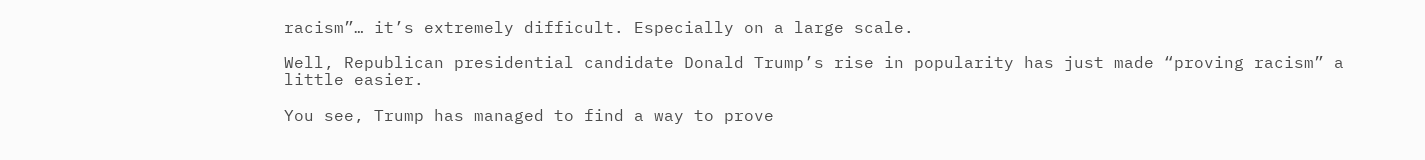racism”… it’s extremely difficult. Especially on a large scale.

Well, Republican presidential candidate Donald Trump’s rise in popularity has just made “proving racism” a little easier.

You see, Trump has managed to find a way to prove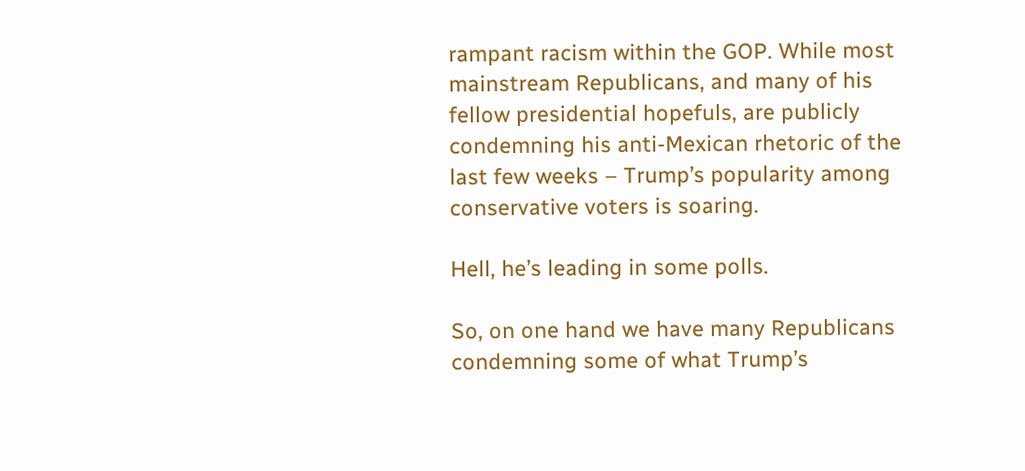rampant racism within the GOP. While most mainstream Republicans, and many of his fellow presidential hopefuls, are publicly condemning his anti-Mexican rhetoric of the last few weeks – Trump’s popularity among conservative voters is soaring.

Hell, he’s leading in some polls.

So, on one hand we have many Republicans condemning some of what Trump’s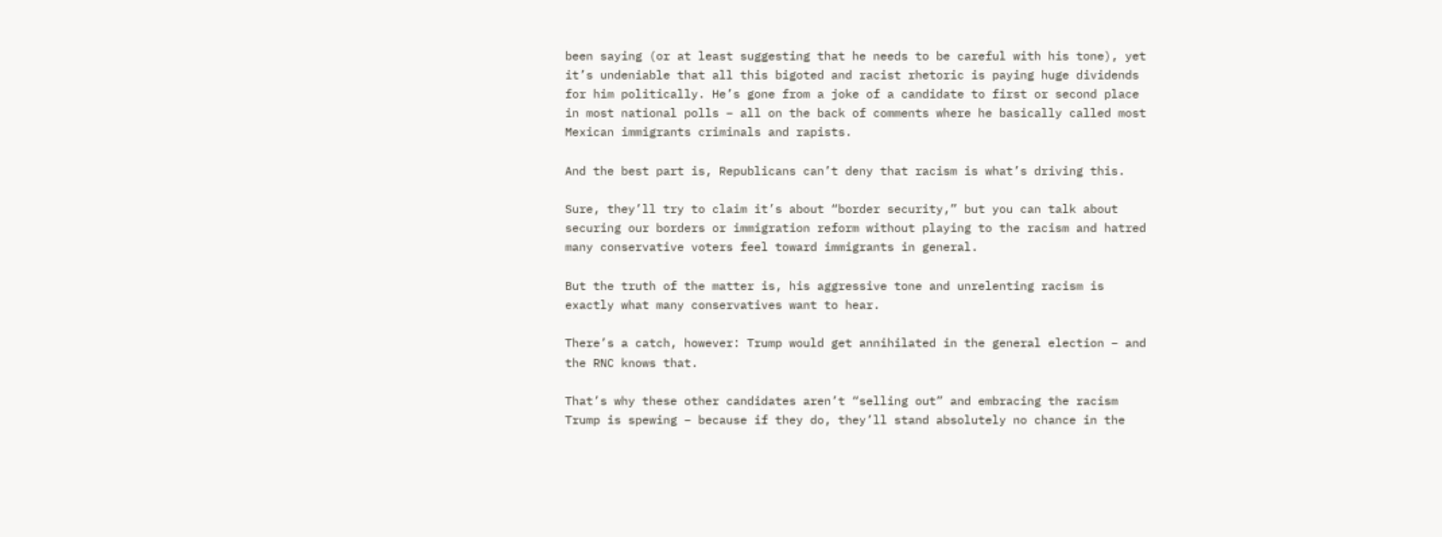been saying (or at least suggesting that he needs to be careful with his tone), yet it’s undeniable that all this bigoted and racist rhetoric is paying huge dividends for him politically. He’s gone from a joke of a candidate to first or second place in most national polls – all on the back of comments where he basically called most Mexican immigrants criminals and rapists.

And the best part is, Republicans can’t deny that racism is what’s driving this.

Sure, they’ll try to claim it’s about “border security,” but you can talk about securing our borders or immigration reform without playing to the racism and hatred many conservative voters feel toward immigrants in general.

But the truth of the matter is, his aggressive tone and unrelenting racism is exactly what many conservatives want to hear.

There’s a catch, however: Trump would get annihilated in the general election – and the RNC knows that.

That’s why these other candidates aren’t “selling out” and embracing the racism Trump is spewing – because if they do, they’ll stand absolutely no chance in the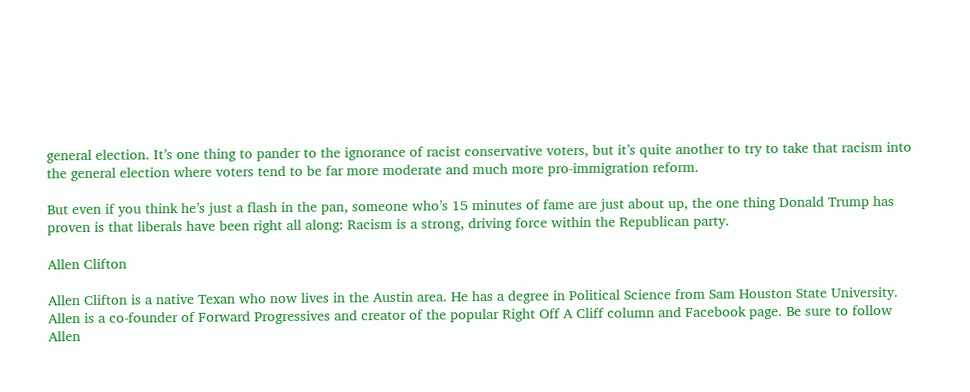general election. It’s one thing to pander to the ignorance of racist conservative voters, but it’s quite another to try to take that racism into the general election where voters tend to be far more moderate and much more pro-immigration reform.

But even if you think he’s just a flash in the pan, someone who’s 15 minutes of fame are just about up, the one thing Donald Trump has proven is that liberals have been right all along: Racism is a strong, driving force within the Republican party.

Allen Clifton

Allen Clifton is a native Texan who now lives in the Austin area. He has a degree in Political Science from Sam Houston State University. Allen is a co-founder of Forward Progressives and creator of the popular Right Off A Cliff column and Facebook page. Be sure to follow Allen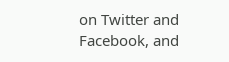on Twitter and Facebook, and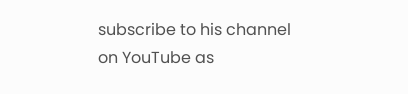subscribe to his channel on YouTube as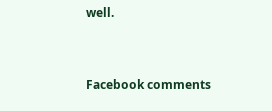well.


Facebook comments